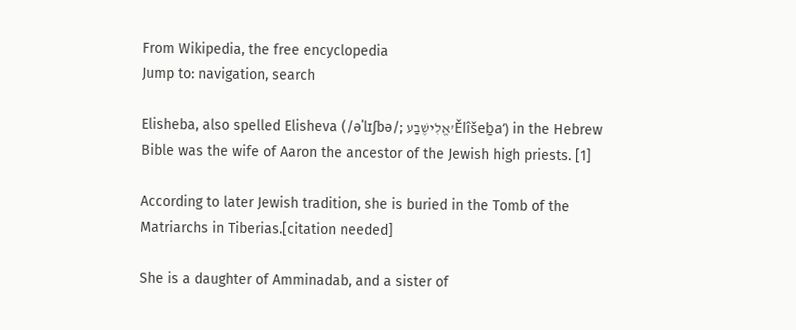From Wikipedia, the free encyclopedia
Jump to: navigation, search

Elisheba, also spelled Elisheva (/əˈlɪʃbə/; אֱלִישֶׁבַע’Ělîšeḇa‘) in the Hebrew Bible was the wife of Aaron the ancestor of the Jewish high priests. [1]

According to later Jewish tradition, she is buried in the Tomb of the Matriarchs in Tiberias.[citation needed]

She is a daughter of Amminadab, and a sister of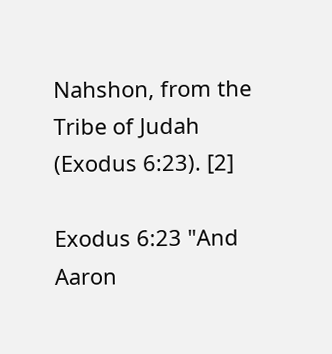Nahshon, from the Tribe of Judah (Exodus 6:23). [2]

Exodus 6:23 "And Aaron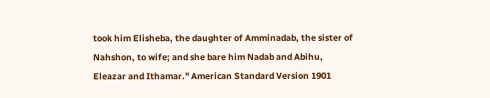took him Elisheba, the daughter of Amminadab, the sister of Nahshon, to wife; and she bare him Nadab and Abihu, Eleazar and Ithamar." American Standard Version 1901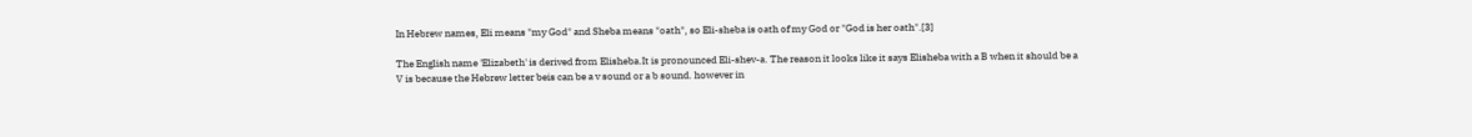In Hebrew names, Eli means "my God" and Sheba means "oath", so Eli-sheba is oath of my God or "God is her oath".[3]

The English name 'Elizabeth' is derived from Elisheba.It is pronounced Eli-shev-a. The reason it looks like it says Elisheba with a B when it should be a V is because the Hebrew letter beis can be a v sound or a b sound. however in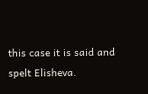this case it is said and spelt Elisheva.